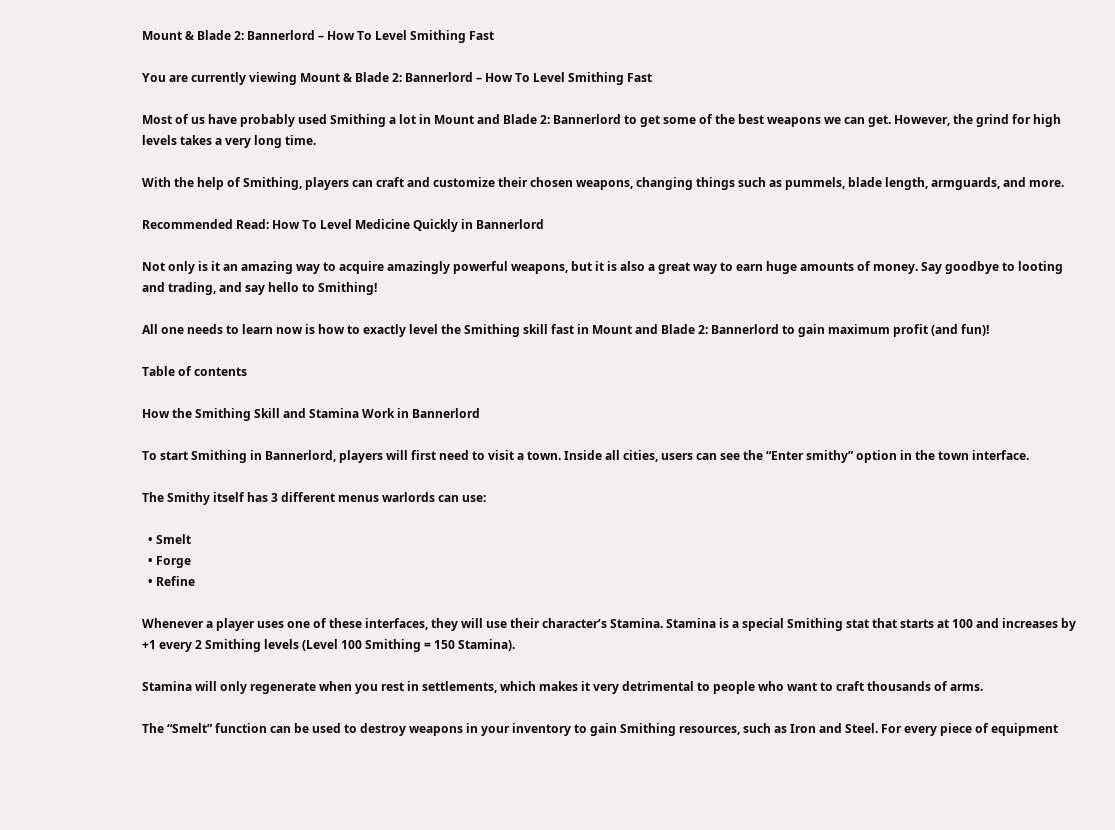Mount & Blade 2: Bannerlord – How To Level Smithing Fast

You are currently viewing Mount & Blade 2: Bannerlord – How To Level Smithing Fast

Most of us have probably used Smithing a lot in Mount and Blade 2: Bannerlord to get some of the best weapons we can get. However, the grind for high levels takes a very long time.

With the help of Smithing, players can craft and customize their chosen weapons, changing things such as pummels, blade length, armguards, and more.

Recommended Read: How To Level Medicine Quickly in Bannerlord

Not only is it an amazing way to acquire amazingly powerful weapons, but it is also a great way to earn huge amounts of money. Say goodbye to looting and trading, and say hello to Smithing!

All one needs to learn now is how to exactly level the Smithing skill fast in Mount and Blade 2: Bannerlord to gain maximum profit (and fun)!

Table of contents

How the Smithing Skill and Stamina Work in Bannerlord

To start Smithing in Bannerlord, players will first need to visit a town. Inside all cities, users can see the “Enter smithy” option in the town interface.

The Smithy itself has 3 different menus warlords can use:

  • Smelt
  • Forge
  • Refine

Whenever a player uses one of these interfaces, they will use their character’s Stamina. Stamina is a special Smithing stat that starts at 100 and increases by +1 every 2 Smithing levels (Level 100 Smithing = 150 Stamina).

Stamina will only regenerate when you rest in settlements, which makes it very detrimental to people who want to craft thousands of arms.

The “Smelt” function can be used to destroy weapons in your inventory to gain Smithing resources, such as Iron and Steel. For every piece of equipment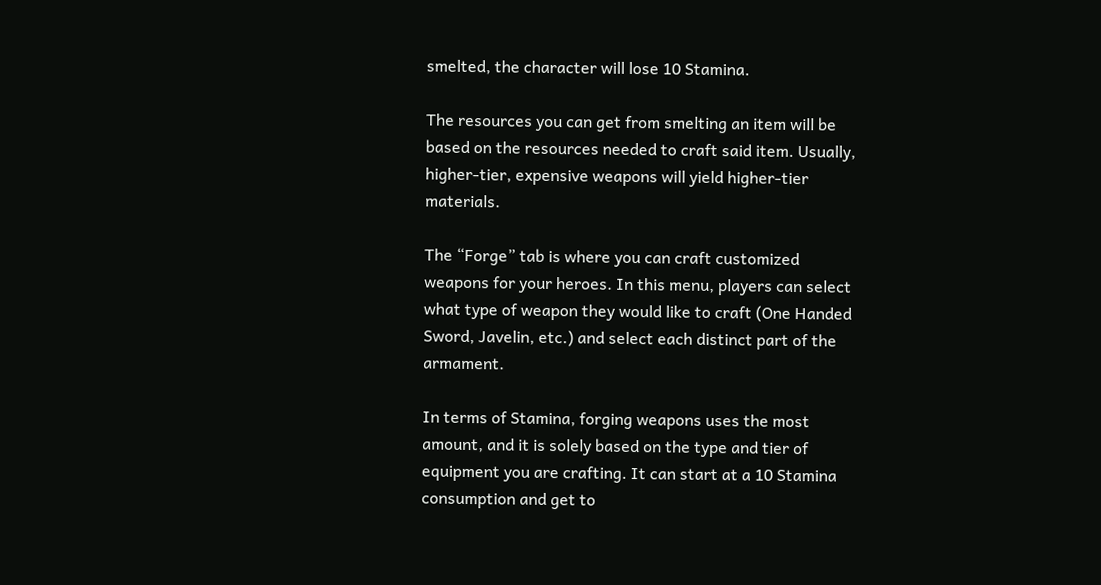smelted, the character will lose 10 Stamina.

The resources you can get from smelting an item will be based on the resources needed to craft said item. Usually, higher-tier, expensive weapons will yield higher-tier materials.

The “Forge” tab is where you can craft customized weapons for your heroes. In this menu, players can select what type of weapon they would like to craft (One Handed Sword, Javelin, etc.) and select each distinct part of the armament.

In terms of Stamina, forging weapons uses the most amount, and it is solely based on the type and tier of equipment you are crafting. It can start at a 10 Stamina consumption and get to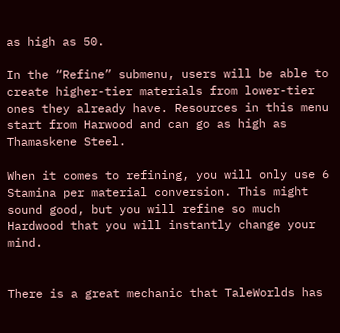as high as 50.

In the “Refine” submenu, users will be able to create higher-tier materials from lower-tier ones they already have. Resources in this menu start from Harwood and can go as high as Thamaskene Steel.

When it comes to refining, you will only use 6 Stamina per material conversion. This might sound good, but you will refine so much Hardwood that you will instantly change your mind.


There is a great mechanic that TaleWorlds has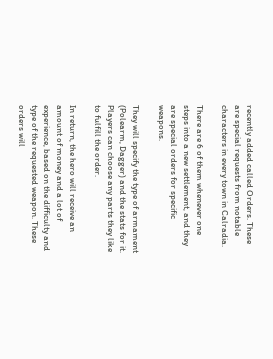recently added called Orders. These are special requests from notable characters in every town in Calradia.

There are 6 of them whenever one steps into a new settlement, and they are special orders for specific weapons.

They will specify the type of armament (Polearm, Dagger) and the stats for it. Players can choose any parts they like to fulfill the order.

In return, the hero will receive an amount of money and a lot of experience, based on the difficulty and type of the requested weapon. These orders will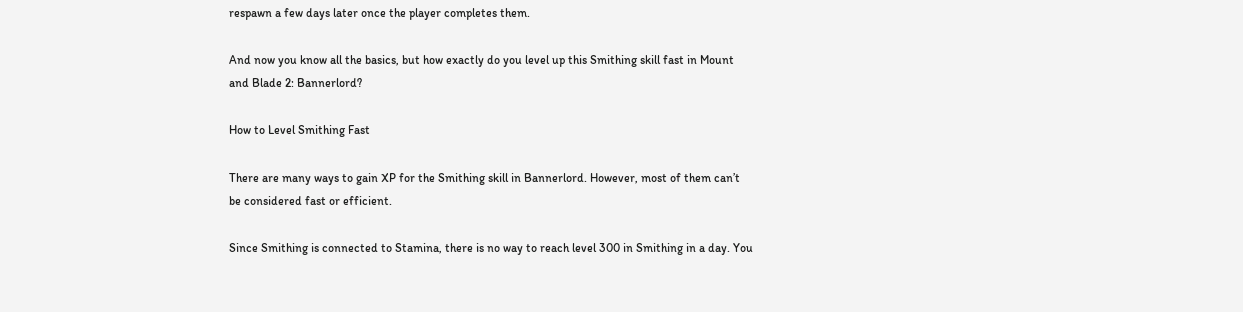respawn a few days later once the player completes them.

And now you know all the basics, but how exactly do you level up this Smithing skill fast in Mount and Blade 2: Bannerlord?

How to Level Smithing Fast

There are many ways to gain XP for the Smithing skill in Bannerlord. However, most of them can’t be considered fast or efficient.

Since Smithing is connected to Stamina, there is no way to reach level 300 in Smithing in a day. You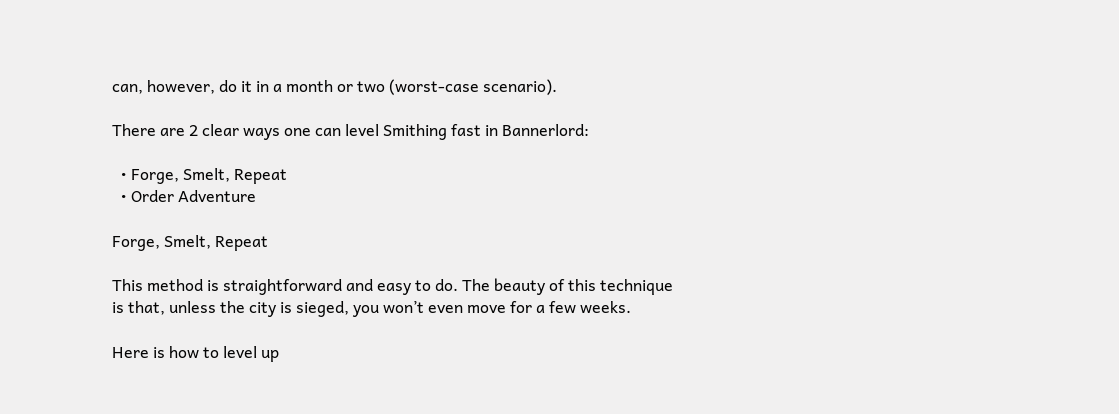can, however, do it in a month or two (worst-case scenario).

There are 2 clear ways one can level Smithing fast in Bannerlord:

  • Forge, Smelt, Repeat
  • Order Adventure

Forge, Smelt, Repeat

This method is straightforward and easy to do. The beauty of this technique is that, unless the city is sieged, you won’t even move for a few weeks.

Here is how to level up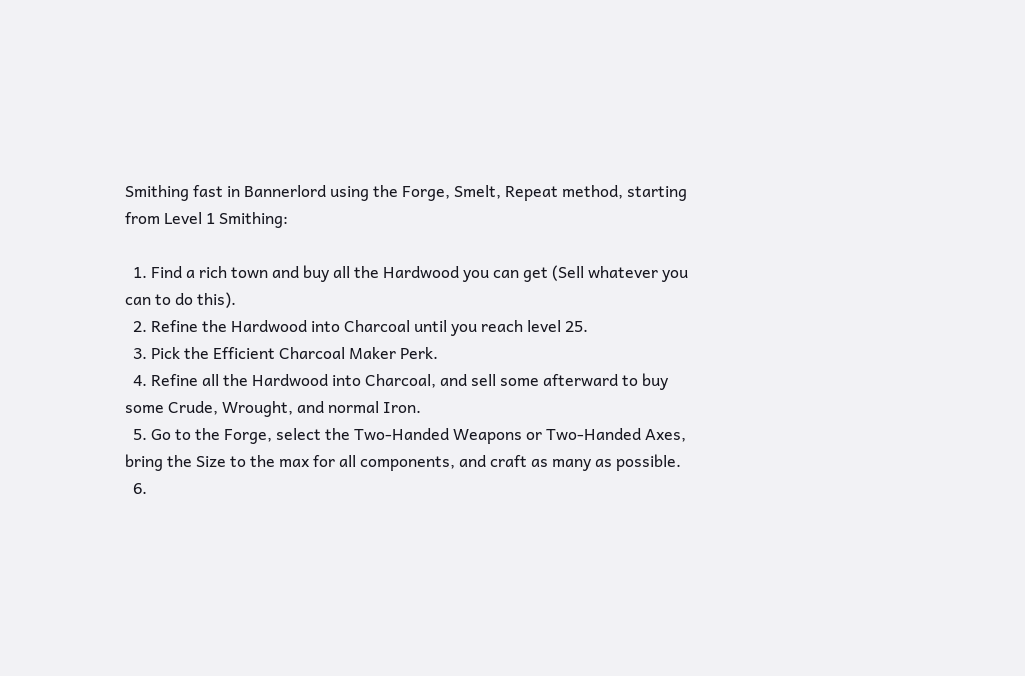Smithing fast in Bannerlord using the Forge, Smelt, Repeat method, starting from Level 1 Smithing:

  1. Find a rich town and buy all the Hardwood you can get (Sell whatever you can to do this).
  2. Refine the Hardwood into Charcoal until you reach level 25.
  3. Pick the Efficient Charcoal Maker Perk.
  4. Refine all the Hardwood into Charcoal, and sell some afterward to buy some Crude, Wrought, and normal Iron.
  5. Go to the Forge, select the Two-Handed Weapons or Two-Handed Axes, bring the Size to the max for all components, and craft as many as possible.
  6.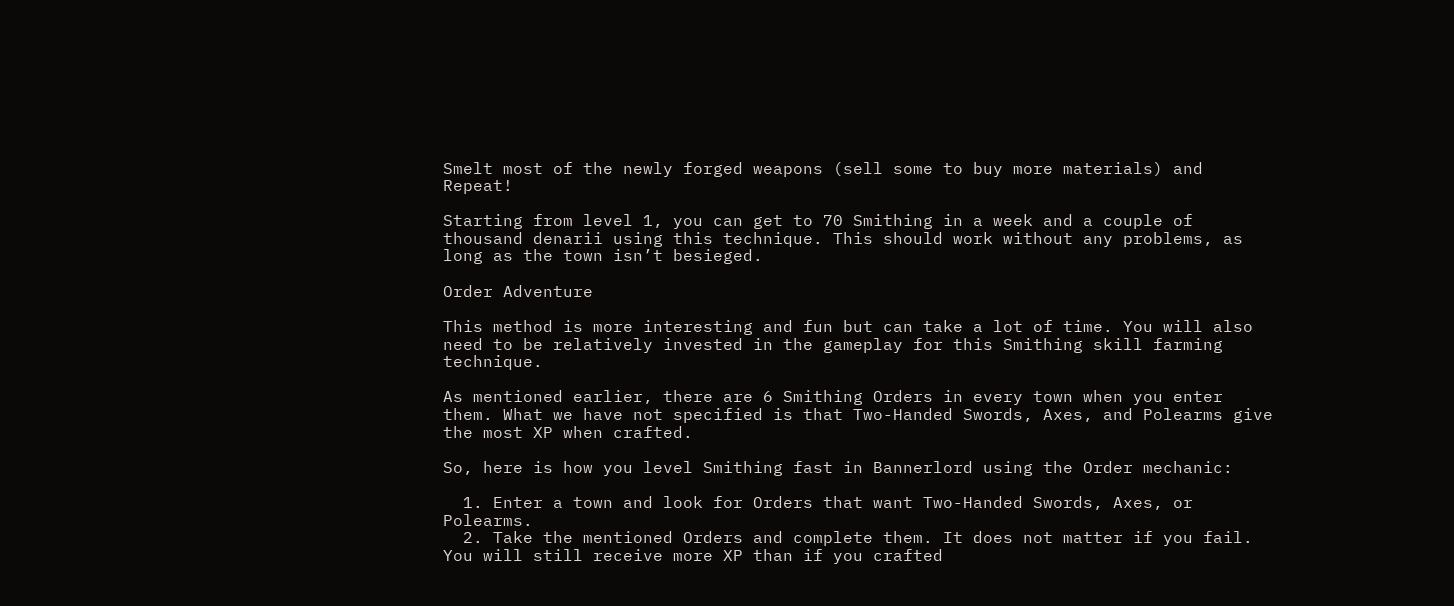Smelt most of the newly forged weapons (sell some to buy more materials) and Repeat!

Starting from level 1, you can get to 70 Smithing in a week and a couple of thousand denarii using this technique. This should work without any problems, as long as the town isn’t besieged.

Order Adventure

This method is more interesting and fun but can take a lot of time. You will also need to be relatively invested in the gameplay for this Smithing skill farming technique.

As mentioned earlier, there are 6 Smithing Orders in every town when you enter them. What we have not specified is that Two-Handed Swords, Axes, and Polearms give the most XP when crafted.

So, here is how you level Smithing fast in Bannerlord using the Order mechanic:

  1. Enter a town and look for Orders that want Two-Handed Swords, Axes, or Polearms.
  2. Take the mentioned Orders and complete them. It does not matter if you fail. You will still receive more XP than if you crafted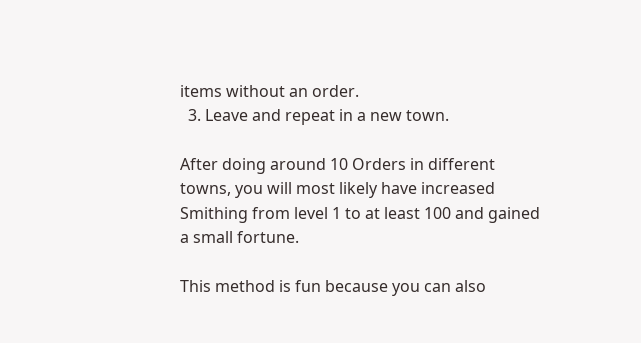items without an order.
  3. Leave and repeat in a new town.

After doing around 10 Orders in different towns, you will most likely have increased Smithing from level 1 to at least 100 and gained a small fortune.

This method is fun because you can also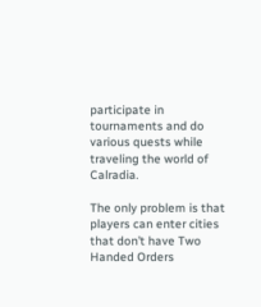participate in tournaments and do various quests while traveling the world of Calradia.

The only problem is that players can enter cities that don’t have Two Handed Orders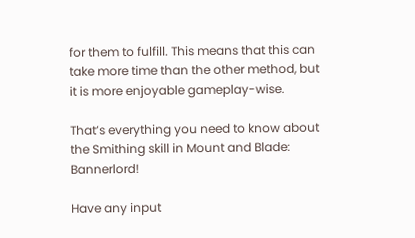for them to fulfill. This means that this can take more time than the other method, but it is more enjoyable gameplay-wise.

That’s everything you need to know about the Smithing skill in Mount and Blade: Bannerlord!

Have any input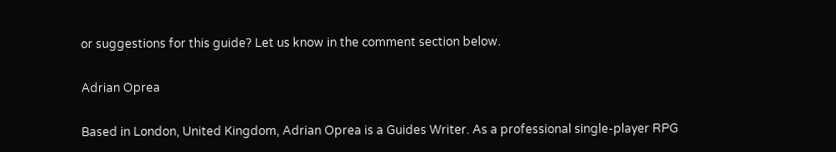or suggestions for this guide? Let us know in the comment section below.

Adrian Oprea

Based in London, United Kingdom, Adrian Oprea is a Guides Writer. As a professional single-player RPG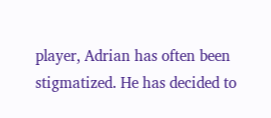player, Adrian has often been stigmatized. He has decided to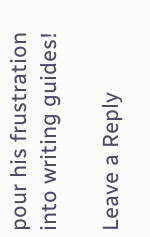pour his frustration into writing guides!

Leave a Reply